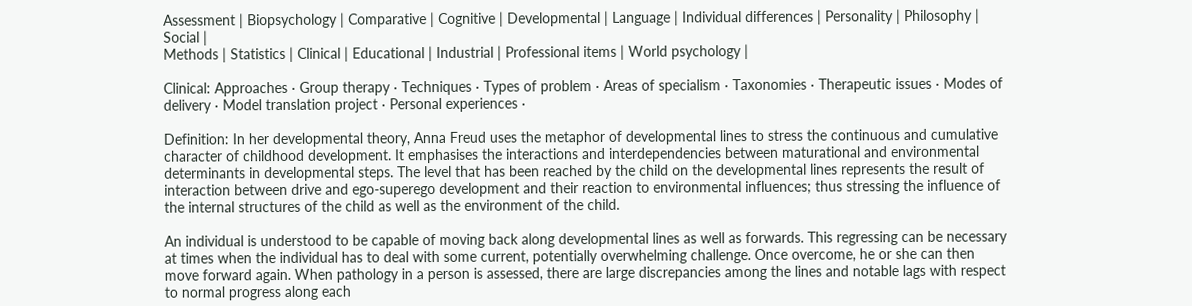Assessment | Biopsychology | Comparative | Cognitive | Developmental | Language | Individual differences | Personality | Philosophy | Social |
Methods | Statistics | Clinical | Educational | Industrial | Professional items | World psychology |

Clinical: Approaches · Group therapy · Techniques · Types of problem · Areas of specialism · Taxonomies · Therapeutic issues · Modes of delivery · Model translation project · Personal experiences ·

Definition: In her developmental theory, Anna Freud uses the metaphor of developmental lines to stress the continuous and cumulative character of childhood development. It emphasises the interactions and interdependencies between maturational and environmental determinants in developmental steps. The level that has been reached by the child on the developmental lines represents the result of interaction between drive and ego-superego development and their reaction to environmental influences; thus stressing the influence of the internal structures of the child as well as the environment of the child.

An individual is understood to be capable of moving back along developmental lines as well as forwards. This regressing can be necessary at times when the individual has to deal with some current, potentially overwhelming challenge. Once overcome, he or she can then move forward again. When pathology in a person is assessed, there are large discrepancies among the lines and notable lags with respect to normal progress along each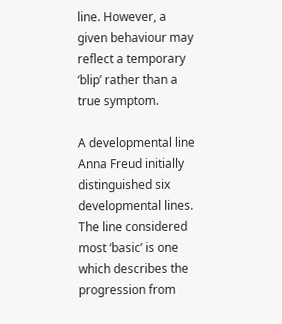line. However, a given behaviour may reflect a temporary ‘blip’ rather than a true symptom.

A developmental line Anna Freud initially distinguished six developmental lines. The line considered most ‘basic’ is one which describes the progression from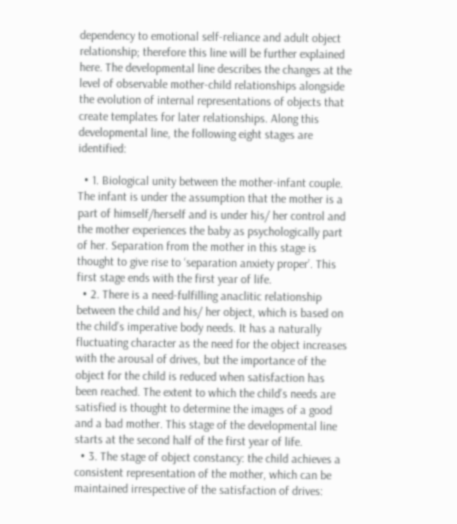dependency to emotional self-reliance and adult object relationship; therefore this line will be further explained here. The developmental line describes the changes at the level of observable mother-child relationships alongside the evolution of internal representations of objects that create templates for later relationships. Along this developmental line, the following eight stages are identified:

  • 1. Biological unity between the mother-infant couple. The infant is under the assumption that the mother is a part of himself/herself and is under his/ her control and the mother experiences the baby as psychologically part of her. Separation from the mother in this stage is thought to give rise to ‘separation anxiety proper’. This first stage ends with the first year of life.
  • 2. There is a need-fulfilling anaclitic relationship between the child and his/ her object, which is based on the child’s imperative body needs. It has a naturally fluctuating character as the need for the object increases with the arousal of drives, but the importance of the object for the child is reduced when satisfaction has been reached. The extent to which the child’s needs are satisfied is thought to determine the images of a good and a bad mother. This stage of the developmental line starts at the second half of the first year of life.
  • 3. The stage of object constancy: the child achieves a consistent representation of the mother, which can be maintained irrespective of the satisfaction of drives: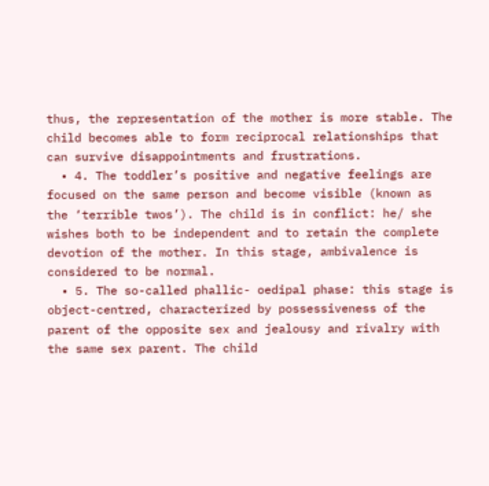thus, the representation of the mother is more stable. The child becomes able to form reciprocal relationships that can survive disappointments and frustrations.
  • 4. The toddler’s positive and negative feelings are focused on the same person and become visible (known as the ‘terrible twos’). The child is in conflict: he/ she wishes both to be independent and to retain the complete devotion of the mother. In this stage, ambivalence is considered to be normal.
  • 5. The so-called phallic- oedipal phase: this stage is object-centred, characterized by possessiveness of the parent of the opposite sex and jealousy and rivalry with the same sex parent. The child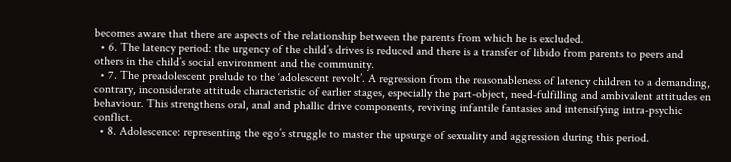becomes aware that there are aspects of the relationship between the parents from which he is excluded.
  • 6. The latency period: the urgency of the child’s drives is reduced and there is a transfer of libido from parents to peers and others in the child’s social environment and the community.
  • 7. The preadolescent prelude to the ‘adolescent revolt’. A regression from the reasonableness of latency children to a demanding, contrary, inconsiderate attitude characteristic of earlier stages, especially the part-object, need-fulfilling and ambivalent attitudes en behaviour. This strengthens oral, anal and phallic drive components, reviving infantile fantasies and intensifying intra-psychic conflict.
  • 8. Adolescence: representing the ego’s struggle to master the upsurge of sexuality and aggression during this period.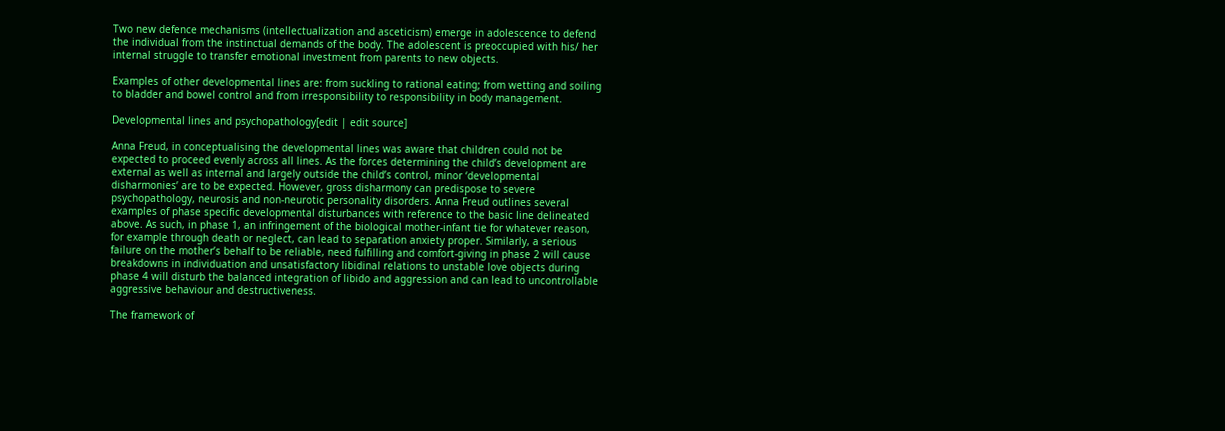Two new defence mechanisms (intellectualization and asceticism) emerge in adolescence to defend the individual from the instinctual demands of the body. The adolescent is preoccupied with his/ her internal struggle to transfer emotional investment from parents to new objects.

Examples of other developmental lines are: from suckling to rational eating; from wetting and soiling to bladder and bowel control and from irresponsibility to responsibility in body management.

Developmental lines and psychopathology[edit | edit source]

Anna Freud, in conceptualising the developmental lines was aware that children could not be expected to proceed evenly across all lines. As the forces determining the child’s development are external as well as internal and largely outside the child’s control, minor ‘developmental disharmonies’ are to be expected. However, gross disharmony can predispose to severe psychopathology, neurosis and non-neurotic personality disorders. Anna Freud outlines several examples of phase specific developmental disturbances with reference to the basic line delineated above. As such, in phase 1, an infringement of the biological mother-infant tie for whatever reason, for example through death or neglect, can lead to separation anxiety proper. Similarly, a serious failure on the mother’s behalf to be reliable, need fulfilling and comfort-giving in phase 2 will cause breakdowns in individuation and unsatisfactory libidinal relations to unstable love objects during phase 4 will disturb the balanced integration of libido and aggression and can lead to uncontrollable aggressive behaviour and destructiveness.

The framework of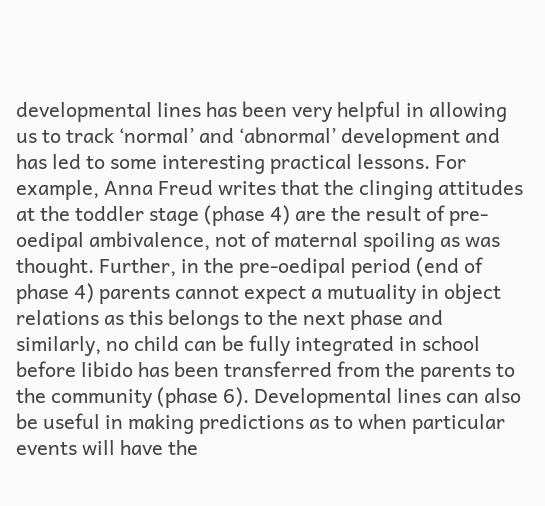developmental lines has been very helpful in allowing us to track ‘normal’ and ‘abnormal’ development and has led to some interesting practical lessons. For example, Anna Freud writes that the clinging attitudes at the toddler stage (phase 4) are the result of pre-oedipal ambivalence, not of maternal spoiling as was thought. Further, in the pre-oedipal period (end of phase 4) parents cannot expect a mutuality in object relations as this belongs to the next phase and similarly, no child can be fully integrated in school before libido has been transferred from the parents to the community (phase 6). Developmental lines can also be useful in making predictions as to when particular events will have the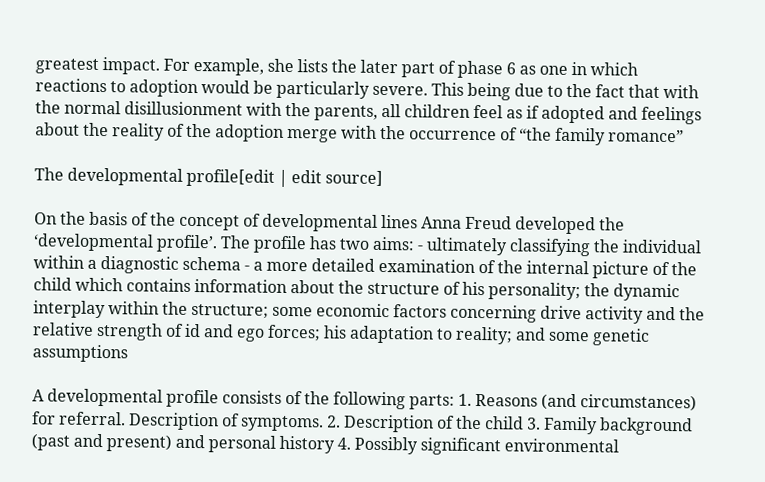greatest impact. For example, she lists the later part of phase 6 as one in which reactions to adoption would be particularly severe. This being due to the fact that with the normal disillusionment with the parents, all children feel as if adopted and feelings about the reality of the adoption merge with the occurrence of “the family romance”

The developmental profile[edit | edit source]

On the basis of the concept of developmental lines Anna Freud developed the ‘developmental profile’. The profile has two aims: - ultimately classifying the individual within a diagnostic schema - a more detailed examination of the internal picture of the child which contains information about the structure of his personality; the dynamic interplay within the structure; some economic factors concerning drive activity and the relative strength of id and ego forces; his adaptation to reality; and some genetic assumptions

A developmental profile consists of the following parts: 1. Reasons (and circumstances) for referral. Description of symptoms. 2. Description of the child 3. Family background (past and present) and personal history 4. Possibly significant environmental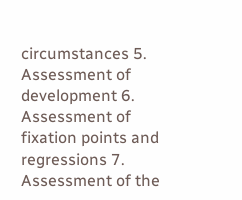circumstances 5. Assessment of development 6. Assessment of fixation points and regressions 7. Assessment of the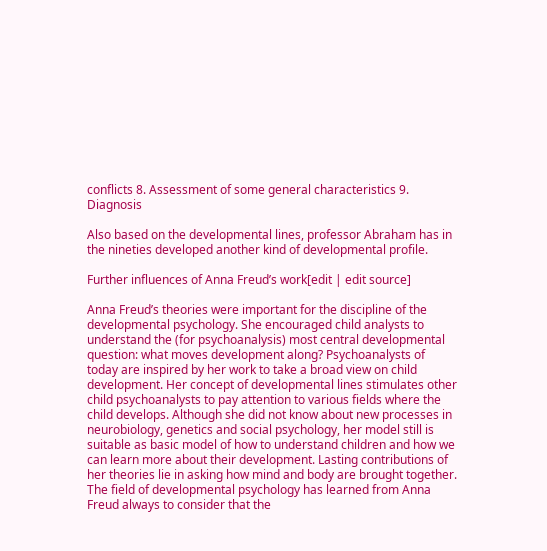conflicts 8. Assessment of some general characteristics 9. Diagnosis

Also based on the developmental lines, professor Abraham has in the nineties developed another kind of developmental profile.

Further influences of Anna Freud’s work[edit | edit source]

Anna Freud’s theories were important for the discipline of the developmental psychology. She encouraged child analysts to understand the (for psychoanalysis) most central developmental question: what moves development along? Psychoanalysts of today are inspired by her work to take a broad view on child development. Her concept of developmental lines stimulates other child psychoanalysts to pay attention to various fields where the child develops. Although she did not know about new processes in neurobiology, genetics and social psychology, her model still is suitable as basic model of how to understand children and how we can learn more about their development. Lasting contributions of her theories lie in asking how mind and body are brought together. The field of developmental psychology has learned from Anna Freud always to consider that the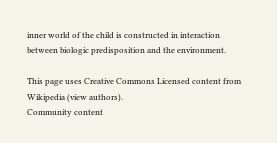inner world of the child is constructed in interaction between biologic predisposition and the environment.

This page uses Creative Commons Licensed content from Wikipedia (view authors).
Community content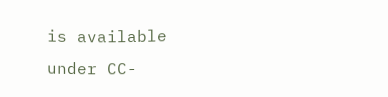is available under CC-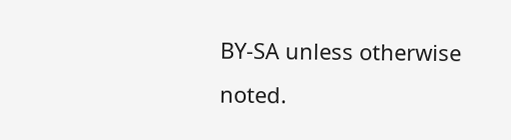BY-SA unless otherwise noted.